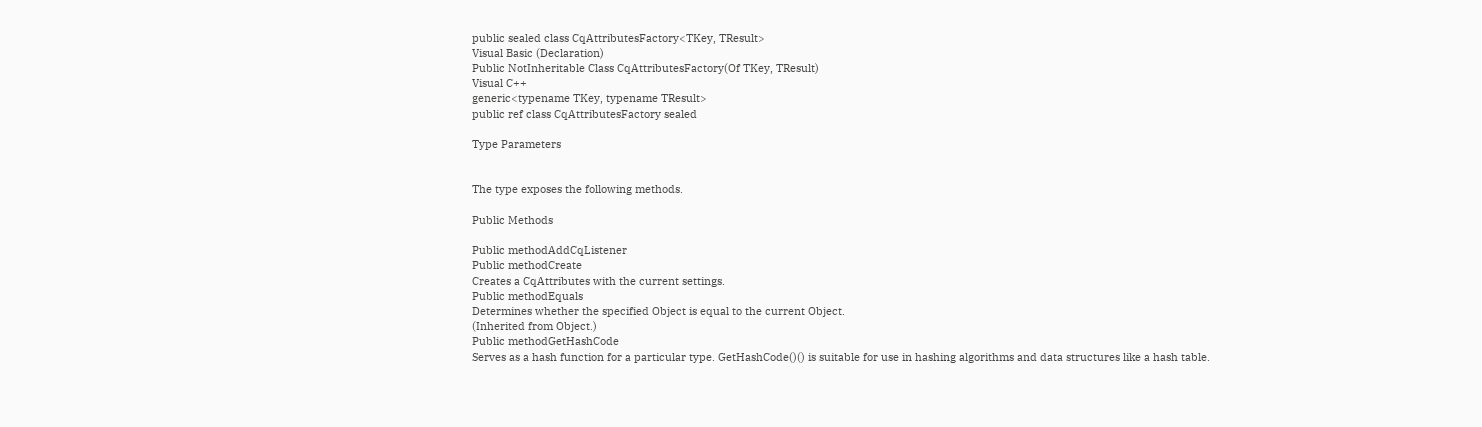public sealed class CqAttributesFactory<TKey, TResult>
Visual Basic (Declaration)
Public NotInheritable Class CqAttributesFactory(Of TKey, TResult)
Visual C++
generic<typename TKey, typename TResult>
public ref class CqAttributesFactory sealed

Type Parameters


The type exposes the following methods.

Public Methods

Public methodAddCqListener
Public methodCreate
Creates a CqAttributes with the current settings.
Public methodEquals
Determines whether the specified Object is equal to the current Object.
(Inherited from Object.)
Public methodGetHashCode
Serves as a hash function for a particular type. GetHashCode()() is suitable for use in hashing algorithms and data structures like a hash table.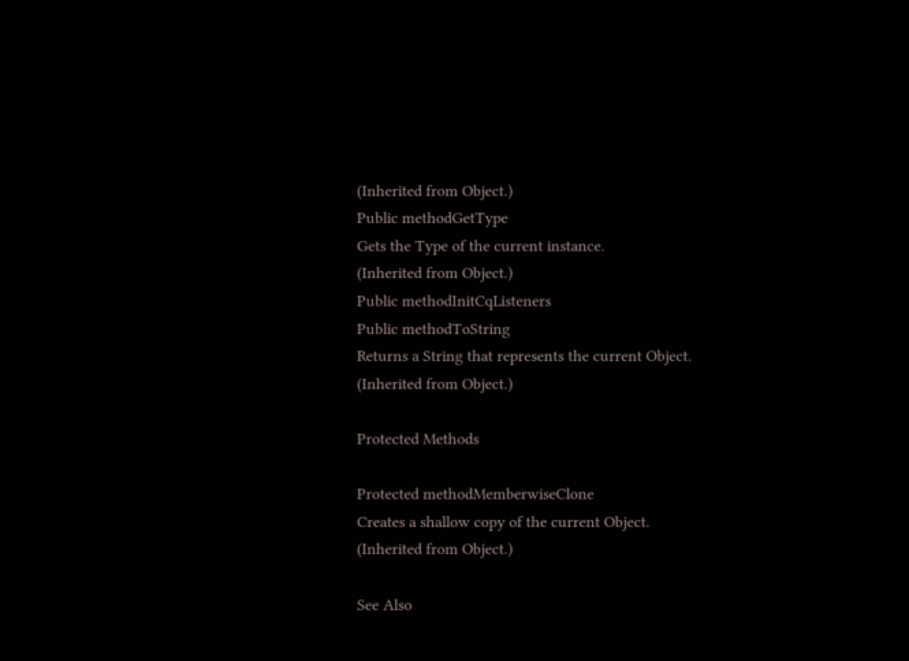(Inherited from Object.)
Public methodGetType
Gets the Type of the current instance.
(Inherited from Object.)
Public methodInitCqListeners
Public methodToString
Returns a String that represents the current Object.
(Inherited from Object.)

Protected Methods

Protected methodMemberwiseClone
Creates a shallow copy of the current Object.
(Inherited from Object.)

See Also